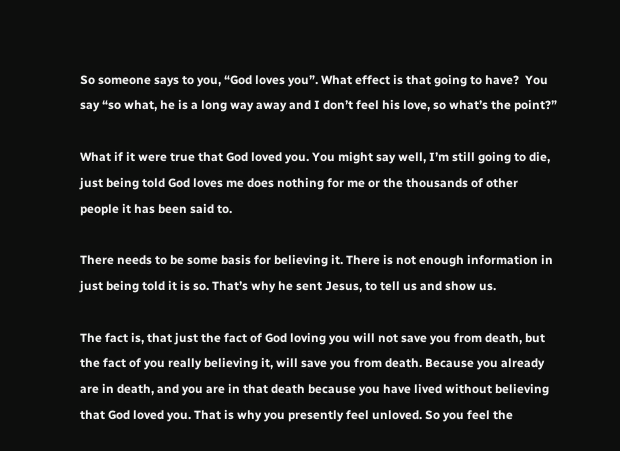So someone says to you, “God loves you”. What effect is that going to have?  You say “so what, he is a long way away and I don’t feel his love, so what’s the point?”

What if it were true that God loved you. You might say well, I’m still going to die, just being told God loves me does nothing for me or the thousands of other people it has been said to.

There needs to be some basis for believing it. There is not enough information in just being told it is so. That’s why he sent Jesus, to tell us and show us.

The fact is, that just the fact of God loving you will not save you from death, but the fact of you really believing it, will save you from death. Because you already are in death, and you are in that death because you have lived without believing that God loved you. That is why you presently feel unloved. So you feel the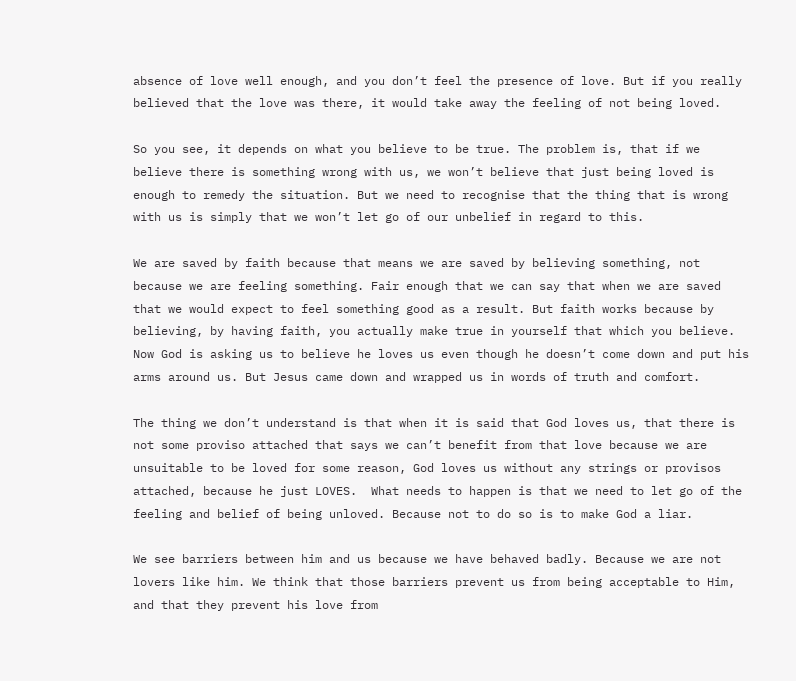absence of love well enough, and you don’t feel the presence of love. But if you really believed that the love was there, it would take away the feeling of not being loved.

So you see, it depends on what you believe to be true. The problem is, that if we believe there is something wrong with us, we won’t believe that just being loved is enough to remedy the situation. But we need to recognise that the thing that is wrong with us is simply that we won’t let go of our unbelief in regard to this.

We are saved by faith because that means we are saved by believing something, not because we are feeling something. Fair enough that we can say that when we are saved that we would expect to feel something good as a result. But faith works because by believing, by having faith, you actually make true in yourself that which you believe. Now God is asking us to believe he loves us even though he doesn’t come down and put his arms around us. But Jesus came down and wrapped us in words of truth and comfort.

The thing we don’t understand is that when it is said that God loves us, that there is not some proviso attached that says we can’t benefit from that love because we are unsuitable to be loved for some reason, God loves us without any strings or provisos attached, because he just LOVES.  What needs to happen is that we need to let go of the feeling and belief of being unloved. Because not to do so is to make God a liar.

We see barriers between him and us because we have behaved badly. Because we are not lovers like him. We think that those barriers prevent us from being acceptable to Him, and that they prevent his love from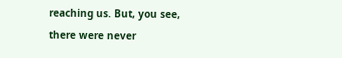reaching us. But, you see, there were never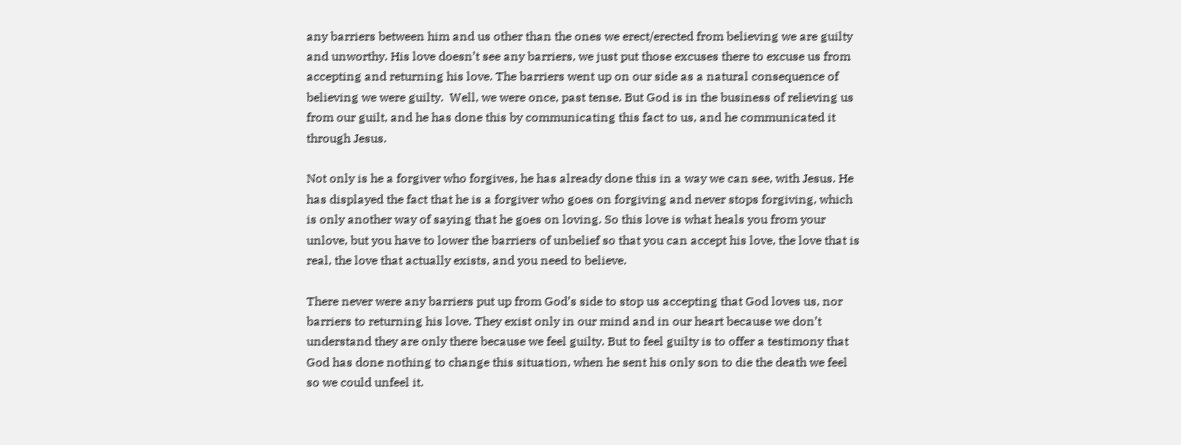any barriers between him and us other than the ones we erect/erected from believing we are guilty and unworthy. His love doesn’t see any barriers, we just put those excuses there to excuse us from accepting and returning his love. The barriers went up on our side as a natural consequence of believing we were guilty.  Well, we were once, past tense. But God is in the business of relieving us from our guilt, and he has done this by communicating this fact to us, and he communicated it through Jesus.

Not only is he a forgiver who forgives, he has already done this in a way we can see, with Jesus. He has displayed the fact that he is a forgiver who goes on forgiving and never stops forgiving, which is only another way of saying that he goes on loving. So this love is what heals you from your unlove, but you have to lower the barriers of unbelief so that you can accept his love, the love that is real, the love that actually exists, and you need to believe.

There never were any barriers put up from God’s side to stop us accepting that God loves us, nor barriers to returning his love. They exist only in our mind and in our heart because we don’t understand they are only there because we feel guilty. But to feel guilty is to offer a testimony that God has done nothing to change this situation, when he sent his only son to die the death we feel so we could unfeel it.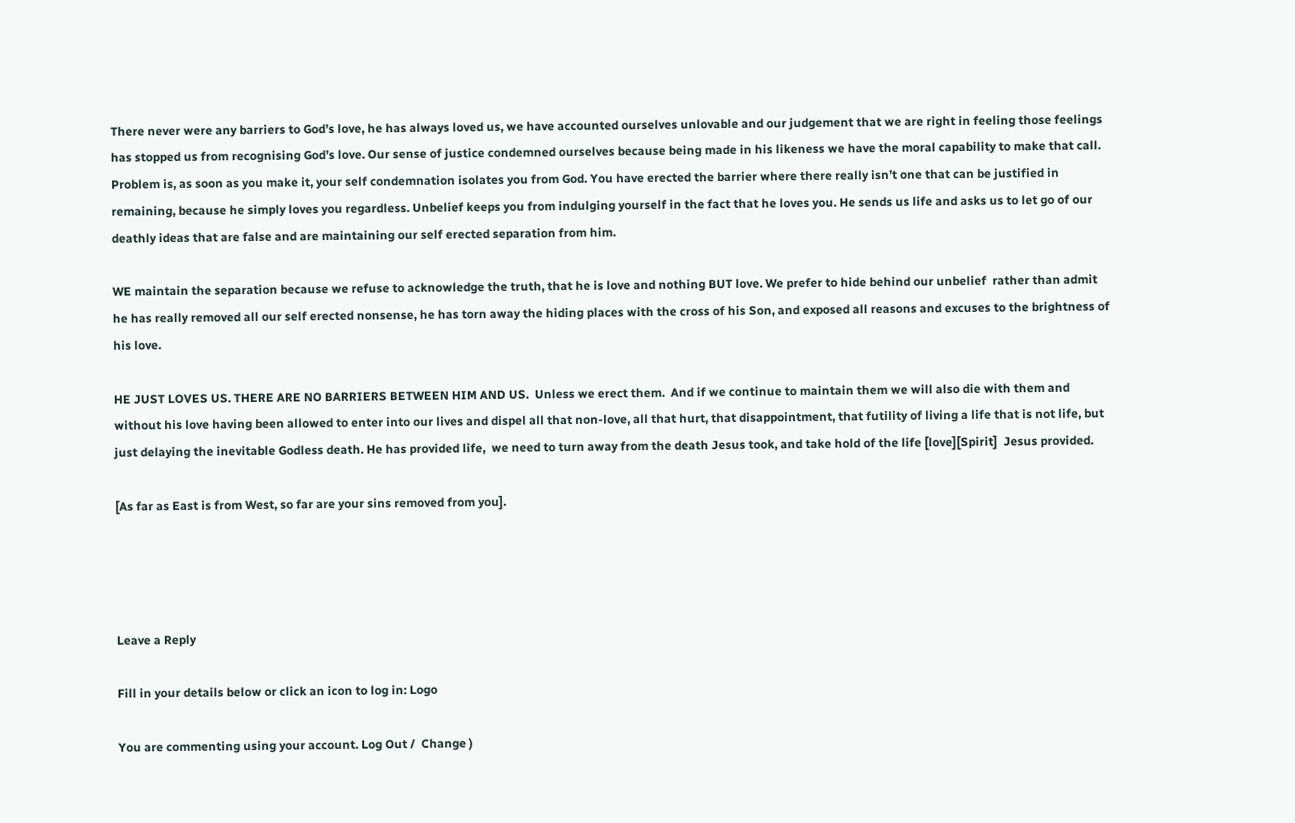There never were any barriers to God’s love, he has always loved us, we have accounted ourselves unlovable and our judgement that we are right in feeling those feelings has stopped us from recognising God’s love. Our sense of justice condemned ourselves because being made in his likeness we have the moral capability to make that call. Problem is, as soon as you make it, your self condemnation isolates you from God. You have erected the barrier where there really isn’t one that can be justified in remaining, because he simply loves you regardless. Unbelief keeps you from indulging yourself in the fact that he loves you. He sends us life and asks us to let go of our deathly ideas that are false and are maintaining our self erected separation from him.

WE maintain the separation because we refuse to acknowledge the truth, that he is love and nothing BUT love. We prefer to hide behind our unbelief  rather than admit he has really removed all our self erected nonsense, he has torn away the hiding places with the cross of his Son, and exposed all reasons and excuses to the brightness of his love.

HE JUST LOVES US. THERE ARE NO BARRIERS BETWEEN HIM AND US.  Unless we erect them.  And if we continue to maintain them we will also die with them and without his love having been allowed to enter into our lives and dispel all that non-love, all that hurt, that disappointment, that futility of living a life that is not life, but just delaying the inevitable Godless death. He has provided life,  we need to turn away from the death Jesus took, and take hold of the life [love][Spirit]  Jesus provided.

[As far as East is from West, so far are your sins removed from you].




Leave a Reply

Fill in your details below or click an icon to log in: Logo

You are commenting using your account. Log Out /  Change )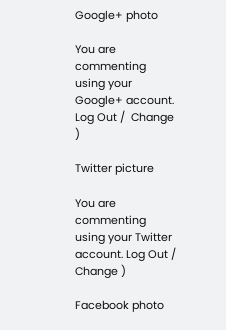Google+ photo

You are commenting using your Google+ account. Log Out /  Change )

Twitter picture

You are commenting using your Twitter account. Log Out /  Change )

Facebook photo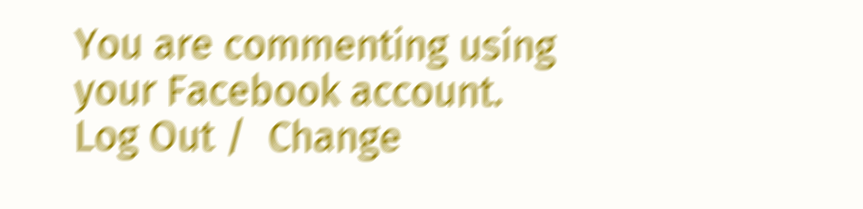You are commenting using your Facebook account. Log Out /  Change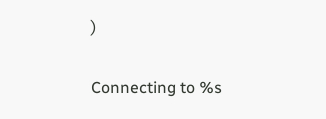)


Connecting to %s